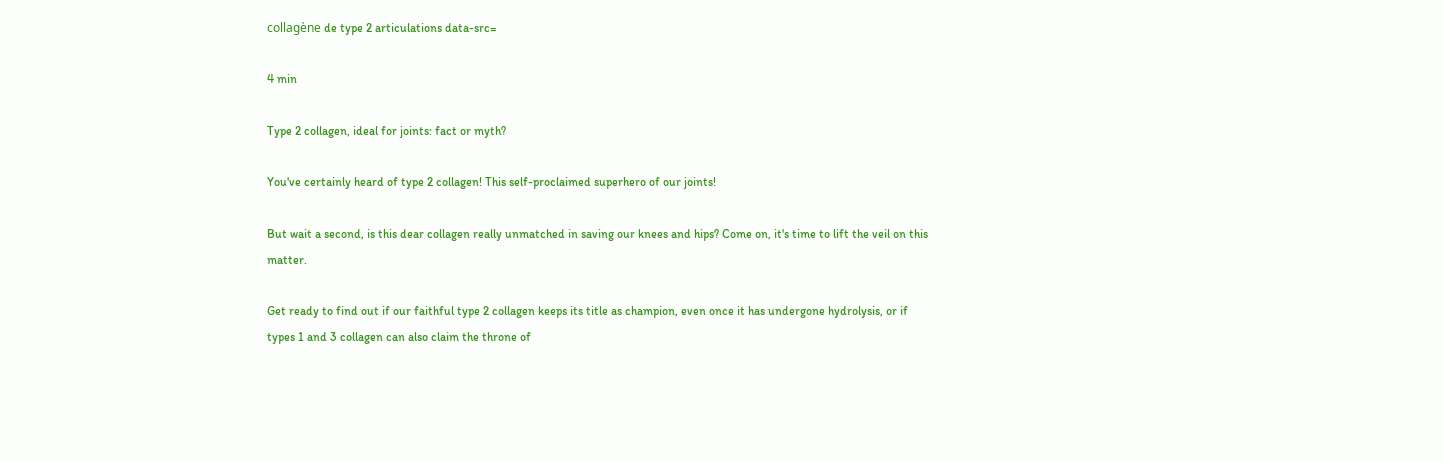collagène de type 2 articulations data-src=

4 min

Type 2 collagen, ideal for joints: fact or myth?

You've certainly heard of type 2 collagen! This self-proclaimed superhero of our joints!

But wait a second, is this dear collagen really unmatched in saving our knees and hips? Come on, it's time to lift the veil on this matter.

Get ready to find out if our faithful type 2 collagen keeps its title as champion, even once it has undergone hydrolysis, or if types 1 and 3 collagen can also claim the throne of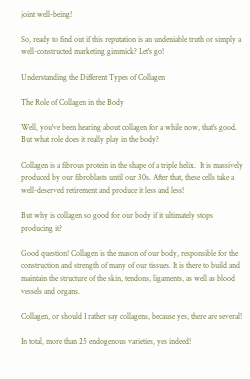joint well-being!

So, ready to find out if this reputation is an undeniable truth or simply a well-constructed marketing gimmick? Let's go!

Understanding the Different Types of Collagen

The Role of Collagen in the Body

Well, you've been hearing about collagen for a while now, that's good. But what role does it really play in the body?

Collagen is a fibrous protein in the shape of a triple helix.  It is massively produced by our fibroblasts until our 30s. After that, these cells take a well-deserved retirement and produce it less and less!

But why is collagen so good for our body if it ultimately stops producing it?

Good question! Collagen is the mason of our body, responsible for the construction and strength of many of our tissues. It is there to build and maintain the structure of the skin, tendons, ligaments, as well as blood vessels and organs.

Collagen, or should I rather say collagens, because yes, there are several!

In total, more than 25 endogenous varieties, yes indeed!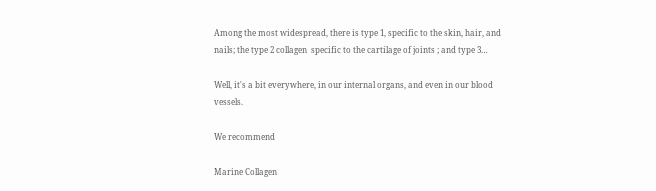Among the most widespread, there is type 1, specific to the skin, hair, and nails; the type 2 collagen  specific to the cartilage of joints ; and type 3…

Well, it's a bit everywhere, in our internal organs, and even in our blood vessels.

We recommend

Marine Collagen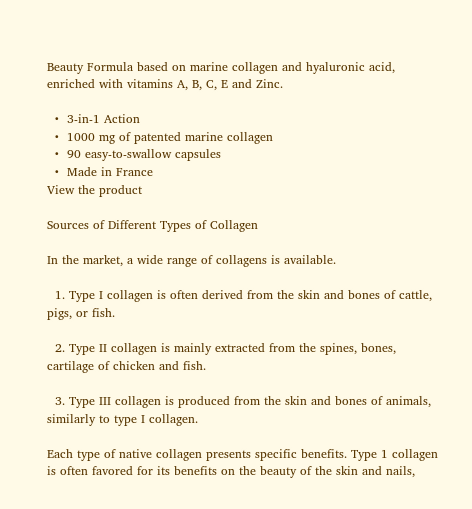Beauty Formula based on marine collagen and hyaluronic acid, enriched with vitamins A, B, C, E and Zinc.

  •  3-in-1 Action
  •  1000 mg of patented marine collagen
  •  90 easy-to-swallow capsules
  •  Made in France
View the product

Sources of Different Types of Collagen

In the market, a wide range of collagens is available.

  1. Type I collagen is often derived from the skin and bones of cattle, pigs, or fish.

  2. Type II collagen is mainly extracted from the spines, bones, cartilage of chicken and fish.

  3. Type III collagen is produced from the skin and bones of animals, similarly to type I collagen.

Each type of native collagen presents specific benefits. Type 1 collagen is often favored for its benefits on the beauty of the skin and nails,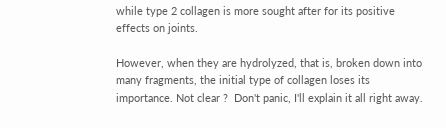while type 2 collagen is more sought after for its positive effects on joints.

However, when they are hydrolyzed, that is, broken down into many fragments, the initial type of collagen loses its importance. Not clear ?  Don't panic, I'll explain it all right away.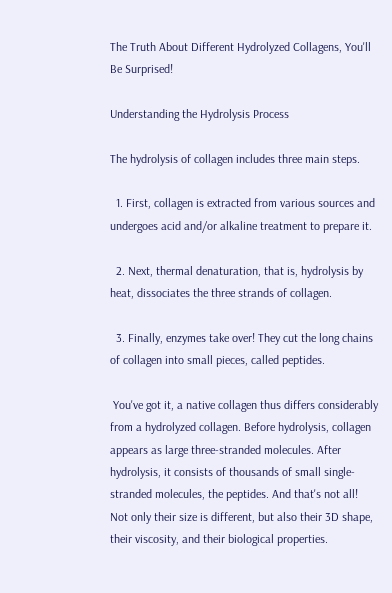The Truth About Different Hydrolyzed Collagens, You'll Be Surprised!

Understanding the Hydrolysis Process

The hydrolysis of collagen includes three main steps.

  1. First, collagen is extracted from various sources and undergoes acid and/or alkaline treatment to prepare it.

  2. Next, thermal denaturation, that is, hydrolysis by heat, dissociates the three strands of collagen.

  3. Finally, enzymes take over! They cut the long chains of collagen into small pieces, called peptides.

 You've got it, a native collagen thus differs considerably from a hydrolyzed collagen. Before hydrolysis, collagen appears as large three-stranded molecules. After hydrolysis, it consists of thousands of small single-stranded molecules, the peptides. And that's not all! Not only their size is different, but also their 3D shape, their viscosity, and their biological properties.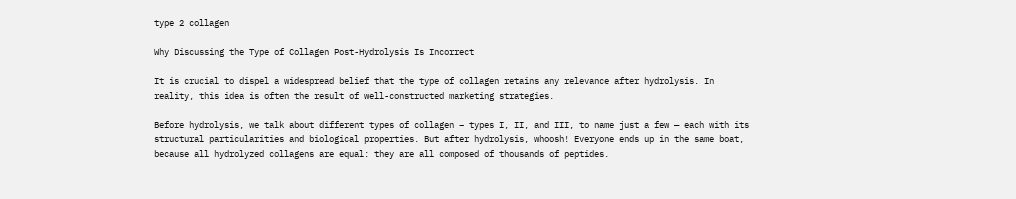type 2 collagen

Why Discussing the Type of Collagen Post-Hydrolysis Is Incorrect

It is crucial to dispel a widespread belief that the type of collagen retains any relevance after hydrolysis. In reality, this idea is often the result of well-constructed marketing strategies.

Before hydrolysis, we talk about different types of collagen – types I, II, and III, to name just a few — each with its structural particularities and biological properties. But after hydrolysis, whoosh! Everyone ends up in the same boat, because all hydrolyzed collagens are equal: they are all composed of thousands of peptides.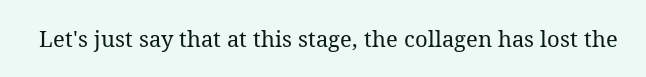Let's just say that at this stage, the collagen has lost the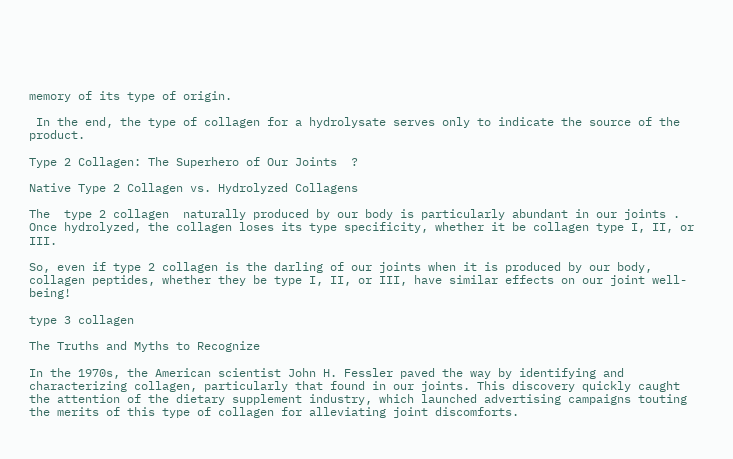memory of its type of origin.

 In the end, the type of collagen for a hydrolysate serves only to indicate the source of the product.

Type 2 Collagen: The Superhero of Our Joints  ?

Native Type 2 Collagen vs. Hydrolyzed Collagens

The  type 2 collagen  naturally produced by our body is particularly abundant in our joints . Once hydrolyzed, the collagen loses its type specificity, whether it be collagen type I, II, or III.

So, even if type 2 collagen is the darling of our joints when it is produced by our body, collagen peptides, whether they be type I, II, or III, have similar effects on our joint well-being!

type 3 collagen

The Truths and Myths to Recognize

In the 1970s, the American scientist John H. Fessler paved the way by identifying and characterizing collagen, particularly that found in our joints. This discovery quickly caught the attention of the dietary supplement industry, which launched advertising campaigns touting the merits of this type of collagen for alleviating joint discomforts.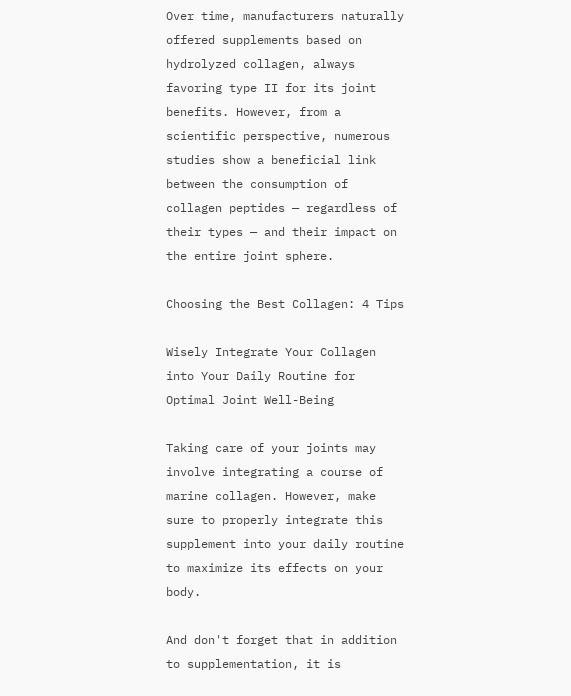Over time, manufacturers naturally offered supplements based on hydrolyzed collagen, always favoring type II for its joint benefits. However, from a scientific perspective, numerous studies show a beneficial link between the consumption of collagen peptides — regardless of their types — and their impact on the entire joint sphere.

Choosing the Best Collagen: 4 Tips

Wisely Integrate Your Collagen into Your Daily Routine for Optimal Joint Well-Being

Taking care of your joints may involve integrating a course of marine collagen. However, make sure to properly integrate this supplement into your daily routine to maximize its effects on your body.

And don't forget that in addition to supplementation, it is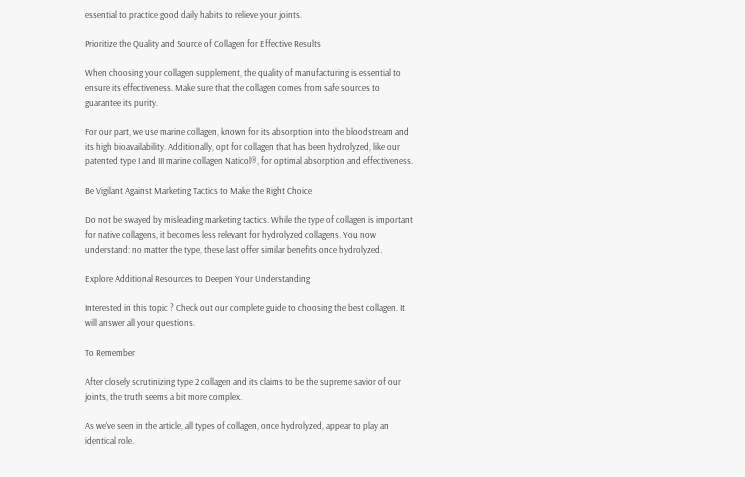essential to practice good daily habits to relieve your joints.

Prioritize the Quality and Source of Collagen for Effective Results

When choosing your collagen supplement, the quality of manufacturing is essential to ensure its effectiveness. Make sure that the collagen comes from safe sources to guarantee its purity.

For our part, we use marine collagen, known for its absorption into the bloodstream and its high bioavailability. Additionally, opt for collagen that has been hydrolyzed, like our patented type I and III marine collagen Naticol®, for optimal absorption and effectiveness.

Be Vigilant Against Marketing Tactics to Make the Right Choice

Do not be swayed by misleading marketing tactics. While the type of collagen is important for native collagens, it becomes less relevant for hydrolyzed collagens. You now understand: no matter the type, these last offer similar benefits once hydrolyzed.

Explore Additional Resources to Deepen Your Understanding

Interested in this topic ? Check out our complete guide to choosing the best collagen. It will answer all your questions.

To Remember

After closely scrutinizing type 2 collagen and its claims to be the supreme savior of our joints, the truth seems a bit more complex.

As we've seen in the article, all types of collagen, once hydrolyzed, appear to play an identical role.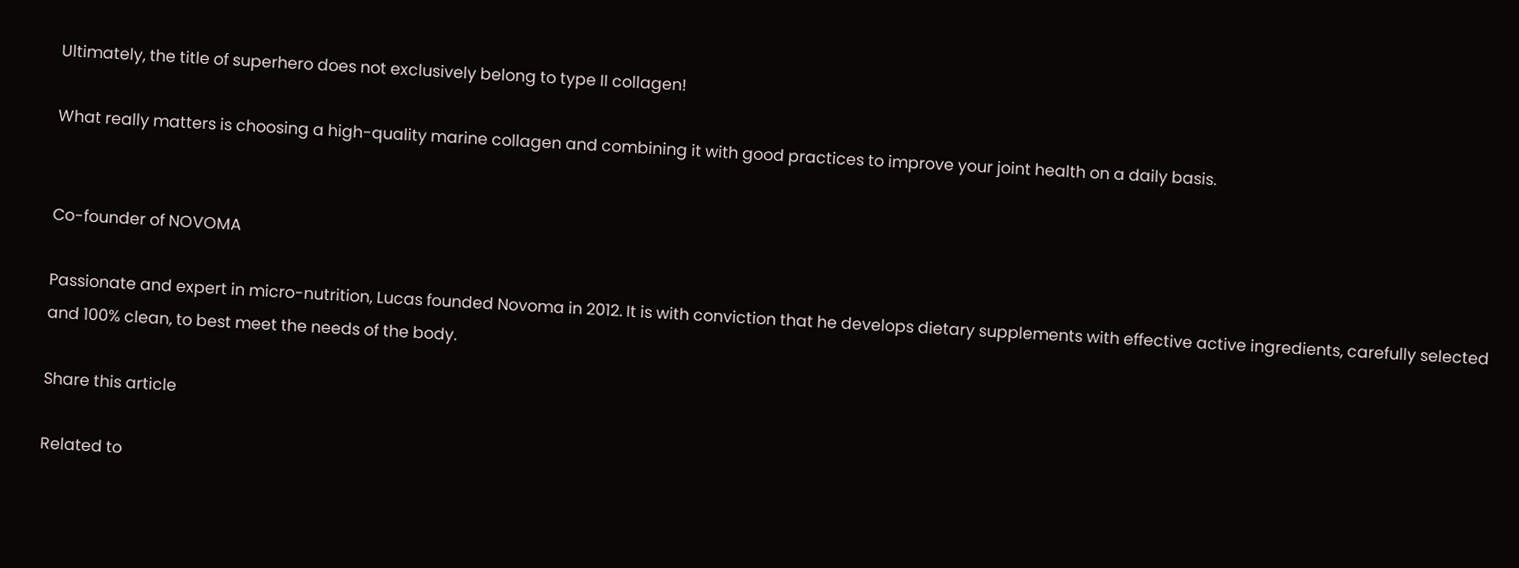Ultimately, the title of superhero does not exclusively belong to type II collagen!

What really matters is choosing a high-quality marine collagen and combining it with good practices to improve your joint health on a daily basis.


Co-founder of NOVOMA

Passionate and expert in micro-nutrition, Lucas founded Novoma in 2012. It is with conviction that he develops dietary supplements with effective active ingredients, carefully selected and 100% clean, to best meet the needs of the body.

Share this article

Related to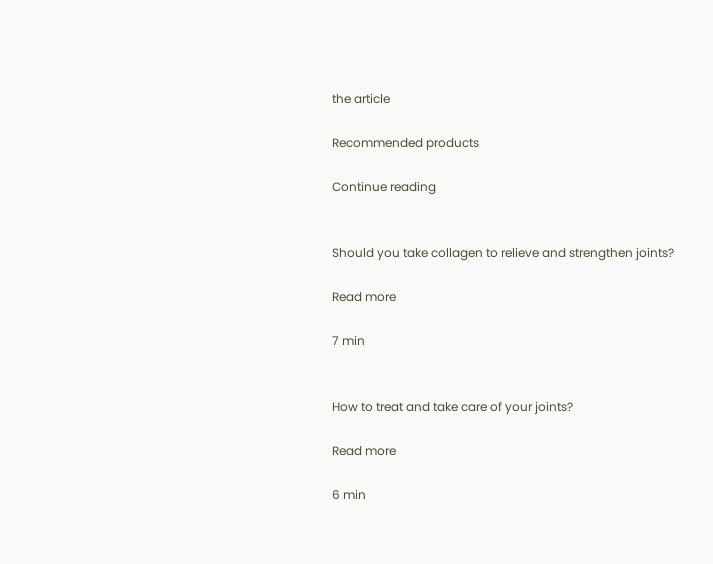the article

Recommended products

Continue reading


Should you take collagen to relieve and strengthen joints?

Read more

7 min


How to treat and take care of your joints?

Read more

6 min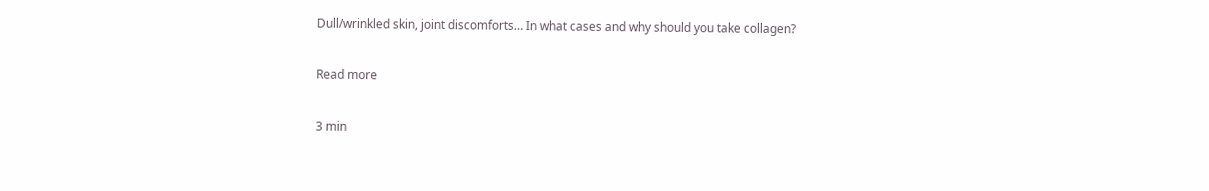Dull/wrinkled skin, joint discomforts… In what cases and why should you take collagen?

Read more

3 min